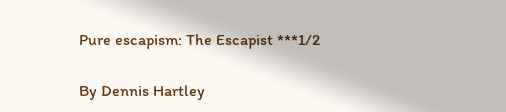Pure escapism: The Escapist ***1/2

By Dennis Hartley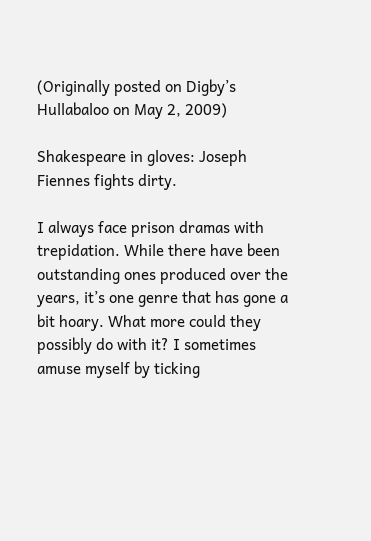(Originally posted on Digby’s Hullabaloo on May 2, 2009)

Shakespeare in gloves: Joseph Fiennes fights dirty.

I always face prison dramas with trepidation. While there have been outstanding ones produced over the years, it’s one genre that has gone a bit hoary. What more could they possibly do with it? I sometimes amuse myself by ticking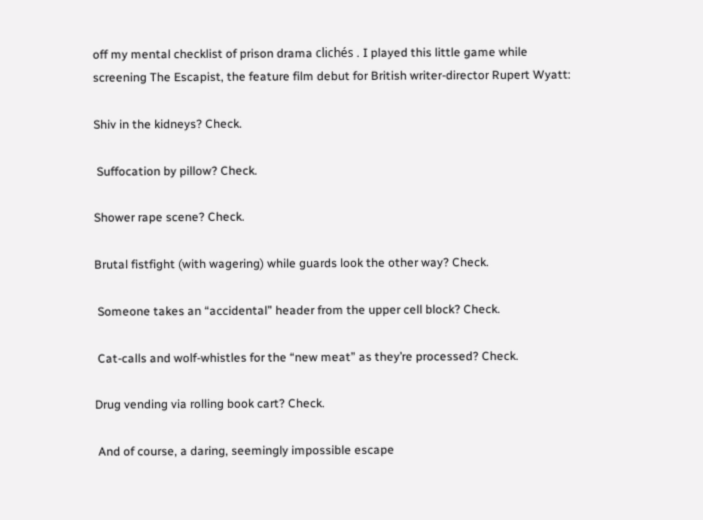off my mental checklist of prison drama clichés . I played this little game while screening The Escapist, the feature film debut for British writer-director Rupert Wyatt:

Shiv in the kidneys? Check.

 Suffocation by pillow? Check.

Shower rape scene? Check.

Brutal fistfight (with wagering) while guards look the other way? Check.

 Someone takes an “accidental” header from the upper cell block? Check.

 Cat-calls and wolf-whistles for the “new meat” as they’re processed? Check.

Drug vending via rolling book cart? Check.

 And of course, a daring, seemingly impossible escape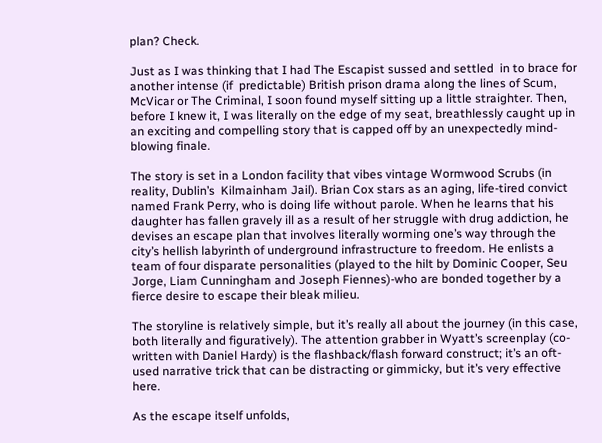plan? Check.

Just as I was thinking that I had The Escapist sussed and settled  in to brace for another intense (if  predictable) British prison drama along the lines of Scum, McVicar or The Criminal, I soon found myself sitting up a little straighter. Then, before I knew it, I was literally on the edge of my seat, breathlessly caught up in an exciting and compelling story that is capped off by an unexpectedly mind-blowing finale.

The story is set in a London facility that vibes vintage Wormwood Scrubs (in reality, Dublin’s  Kilmainham Jail). Brian Cox stars as an aging, life-tired convict named Frank Perry, who is doing life without parole. When he learns that his daughter has fallen gravely ill as a result of her struggle with drug addiction, he devises an escape plan that involves literally worming one’s way through the city’s hellish labyrinth of underground infrastructure to freedom. He enlists a team of four disparate personalities (played to the hilt by Dominic Cooper, Seu Jorge, Liam Cunningham and Joseph Fiennes)-who are bonded together by a fierce desire to escape their bleak milieu.

The storyline is relatively simple, but it’s really all about the journey (in this case, both literally and figuratively). The attention grabber in Wyatt’s screenplay (co-written with Daniel Hardy) is the flashback/flash forward construct; it’s an oft-used narrative trick that can be distracting or gimmicky, but it’s very effective here.

As the escape itself unfolds,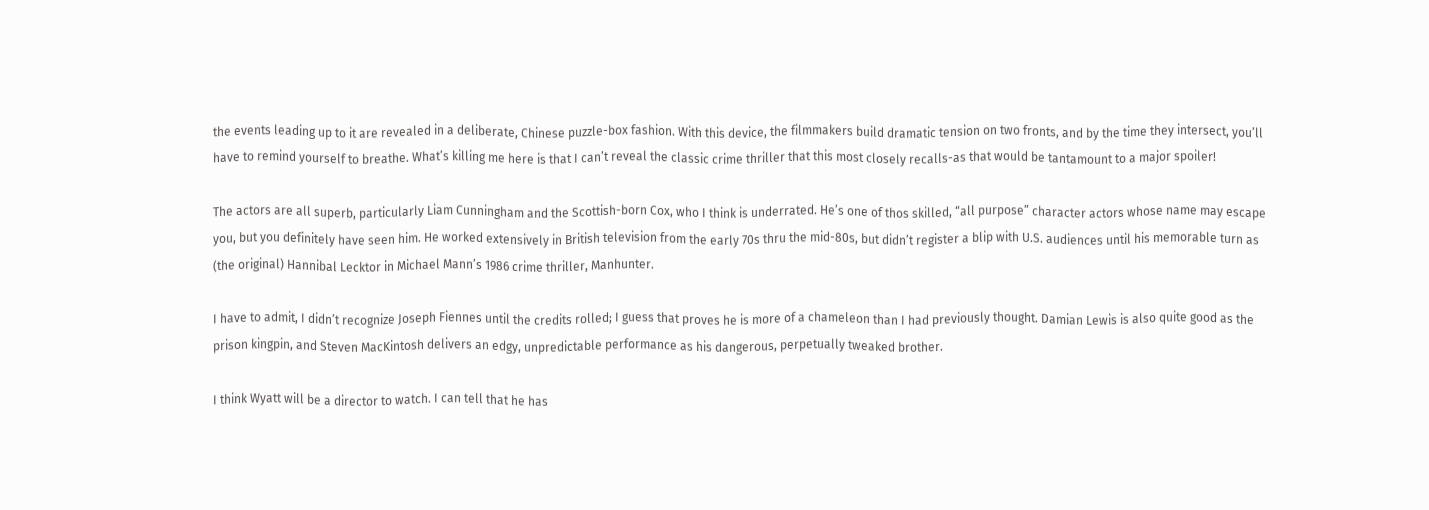the events leading up to it are revealed in a deliberate, Chinese puzzle-box fashion. With this device, the filmmakers build dramatic tension on two fronts, and by the time they intersect, you’ll have to remind yourself to breathe. What’s killing me here is that I can’t reveal the classic crime thriller that this most closely recalls-as that would be tantamount to a major spoiler!

The actors are all superb, particularly Liam Cunningham and the Scottish-born Cox, who I think is underrated. He’s one of thos skilled, “all purpose” character actors whose name may escape you, but you definitely have seen him. He worked extensively in British television from the early 70s thru the mid-80s, but didn’t register a blip with U.S. audiences until his memorable turn as (the original) Hannibal Lecktor in Michael Mann’s 1986 crime thriller, Manhunter.

I have to admit, I didn’t recognize Joseph Fiennes until the credits rolled; I guess that proves he is more of a chameleon than I had previously thought. Damian Lewis is also quite good as the prison kingpin, and Steven MacKintosh delivers an edgy, unpredictable performance as his dangerous, perpetually tweaked brother.

I think Wyatt will be a director to watch. I can tell that he has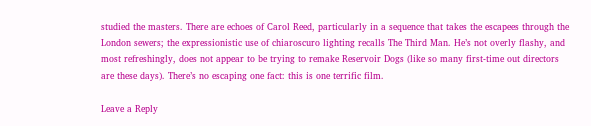studied the masters. There are echoes of Carol Reed, particularly in a sequence that takes the escapees through the London sewers; the expressionistic use of chiaroscuro lighting recalls The Third Man. He’s not overly flashy, and most refreshingly, does not appear to be trying to remake Reservoir Dogs (like so many first-time out directors are these days). There’s no escaping one fact: this is one terrific film.

Leave a Reply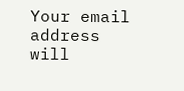Your email address will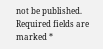not be published. Required fields are marked *